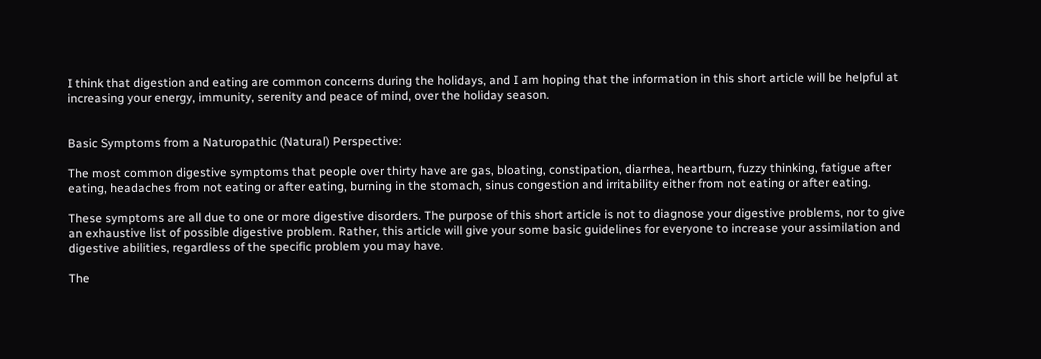I think that digestion and eating are common concerns during the holidays, and I am hoping that the information in this short article will be helpful at increasing your energy, immunity, serenity and peace of mind, over the holiday season.


Basic Symptoms from a Naturopathic (Natural) Perspective:

The most common digestive symptoms that people over thirty have are gas, bloating, constipation, diarrhea, heartburn, fuzzy thinking, fatigue after eating, headaches from not eating or after eating, burning in the stomach, sinus congestion and irritability either from not eating or after eating.

These symptoms are all due to one or more digestive disorders. The purpose of this short article is not to diagnose your digestive problems, nor to give an exhaustive list of possible digestive problem. Rather, this article will give your some basic guidelines for everyone to increase your assimilation and digestive abilities, regardless of the specific problem you may have.

The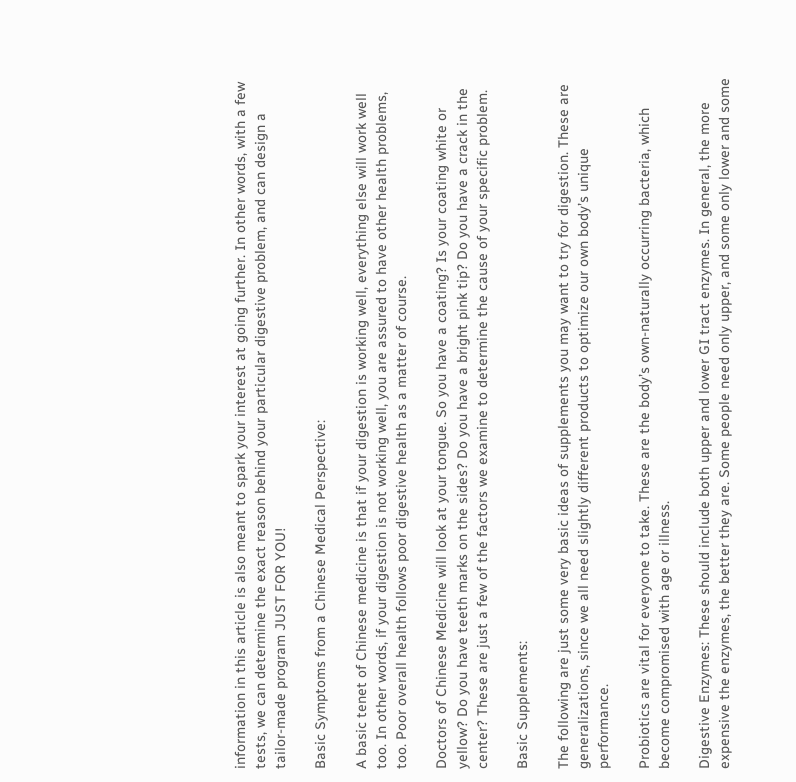information in this article is also meant to spark your interest at going further. In other words, with a few tests, we can determine the exact reason behind your particular digestive problem, and can design a tailor-made program JUST FOR YOU!

Basic Symptoms from a Chinese Medical Perspective:

A basic tenet of Chinese medicine is that if your digestion is working well, everything else will work well too. In other words, if your digestion is not working well, you are assured to have other health problems, too. Poor overall health follows poor digestive health as a matter of course.

Doctors of Chinese Medicine will look at your tongue. So you have a coating? Is your coating white or yellow? Do you have teeth marks on the sides? Do you have a bright pink tip? Do you have a crack in the center? These are just a few of the factors we examine to determine the cause of your specific problem.

Basic Supplements:

The following are just some very basic ideas of supplements you may want to try for digestion. These are generalizations, since we all need slightly different products to optimize our own body’s unique performance.

Probiotics are vital for everyone to take. These are the body’s own-naturally occurring bacteria, which become compromised with age or illness.

Digestive Enzymes: These should include both upper and lower GI tract enzymes. In general, the more expensive the enzymes, the better they are. Some people need only upper, and some only lower and some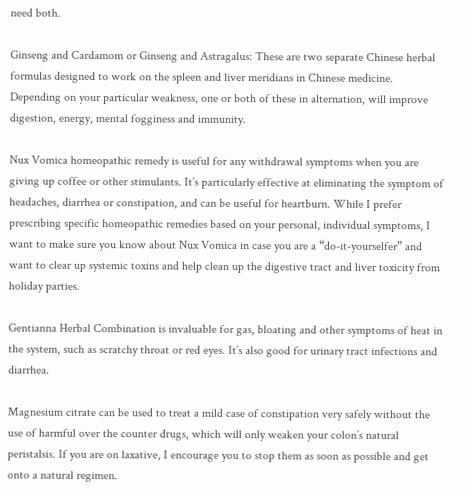need both.

Ginseng and Cardamom or Ginseng and Astragalus: These are two separate Chinese herbal formulas designed to work on the spleen and liver meridians in Chinese medicine. Depending on your particular weakness, one or both of these in alternation, will improve digestion, energy, mental fogginess and immunity.

Nux Vomica homeopathic remedy is useful for any withdrawal symptoms when you are giving up coffee or other stimulants. It’s particularly effective at eliminating the symptom of headaches, diarrhea or constipation, and can be useful for heartburn. While I prefer prescribing specific homeopathic remedies based on your personal, individual symptoms, I want to make sure you know about Nux Vomica in case you are a “do-it-yourselfer” and want to clear up systemic toxins and help clean up the digestive tract and liver toxicity from holiday parties.

Gentianna Herbal Combination is invaluable for gas, bloating and other symptoms of heat in the system, such as scratchy throat or red eyes. It’s also good for urinary tract infections and diarrhea.

Magnesium citrate can be used to treat a mild case of constipation very safely without the use of harmful over the counter drugs, which will only weaken your colon’s natural peristalsis. If you are on laxative, I encourage you to stop them as soon as possible and get onto a natural regimen.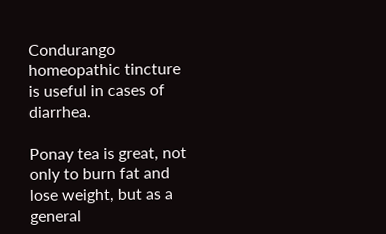Condurango homeopathic tincture is useful in cases of diarrhea.

Ponay tea is great, not only to burn fat and lose weight, but as a general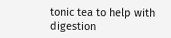tonic tea to help with digestion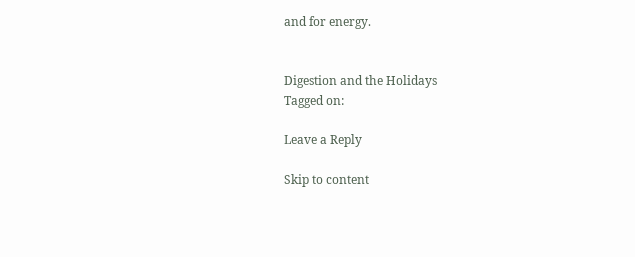and for energy.


Digestion and the Holidays
Tagged on:

Leave a Reply

Skip to content